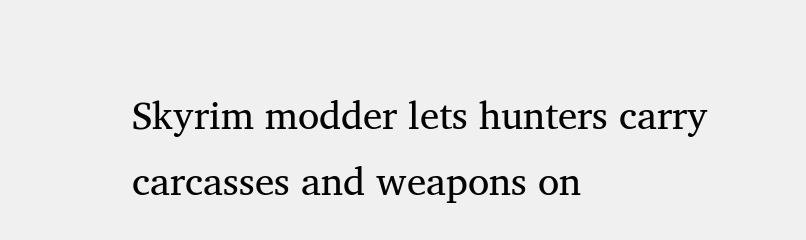Skyrim modder lets hunters carry carcasses and weapons on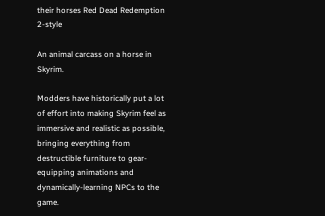their horses Red Dead Redemption 2-style

An animal carcass on a horse in Skyrim.

Modders have historically put a lot of effort into making Skyrim feel as immersive and realistic as possible, bringing everything from destructible furniture to gear-equipping animations and dynamically-learning NPCs to the game.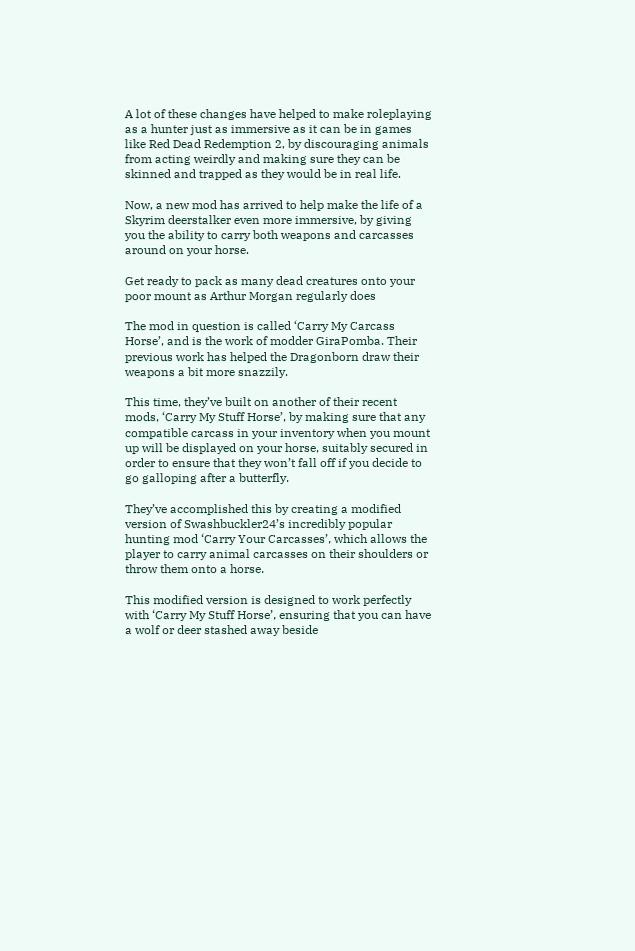A lot of these changes have helped to make roleplaying as a hunter just as immersive as it can be in games like Red Dead Redemption 2, by discouraging animals from acting weirdly and making sure they can be skinned and trapped as they would be in real life.

Now, a new mod has arrived to help make the life of a Skyrim deerstalker even more immersive, by giving you the ability to carry both weapons and carcasses around on your horse.

Get ready to pack as many dead creatures onto your poor mount as Arthur Morgan regularly does

The mod in question is called ‘Carry My Carcass Horse’, and is the work of modder GiraPomba. Their previous work has helped the Dragonborn draw their weapons a bit more snazzily.

This time, they’ve built on another of their recent mods, ‘Carry My Stuff Horse’, by making sure that any compatible carcass in your inventory when you mount up will be displayed on your horse, suitably secured in order to ensure that they won’t fall off if you decide to go galloping after a butterfly.

They’ve accomplished this by creating a modified version of Swashbuckler24’s incredibly popular hunting mod ‘Carry Your Carcasses’, which allows the player to carry animal carcasses on their shoulders or throw them onto a horse.

This modified version is designed to work perfectly with ‘Carry My Stuff Horse’, ensuring that you can have a wolf or deer stashed away beside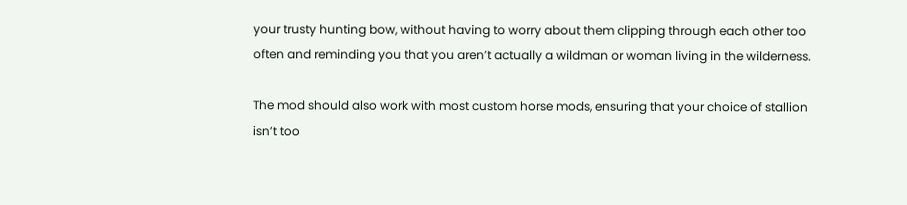your trusty hunting bow, without having to worry about them clipping through each other too often and reminding you that you aren’t actually a wildman or woman living in the wilderness.

The mod should also work with most custom horse mods, ensuring that your choice of stallion isn’t too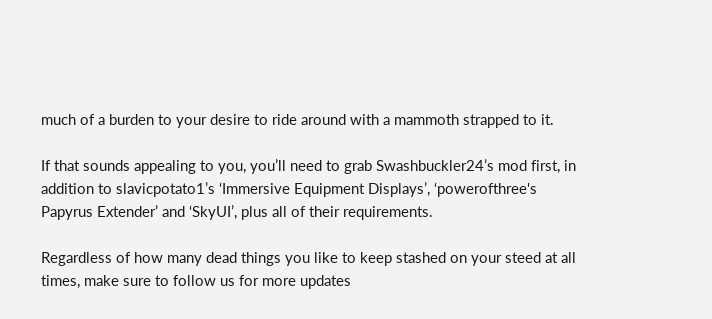much of a burden to your desire to ride around with a mammoth strapped to it.

If that sounds appealing to you, you’ll need to grab Swashbuckler24’s mod first, in addition to slavicpotato1’s ‘Immersive Equipment Displays’, ‘powerofthree's Papyrus Extender’ and ‘SkyUI’, plus all of their requirements.

Regardless of how many dead things you like to keep stashed on your steed at all times, make sure to follow us for more updates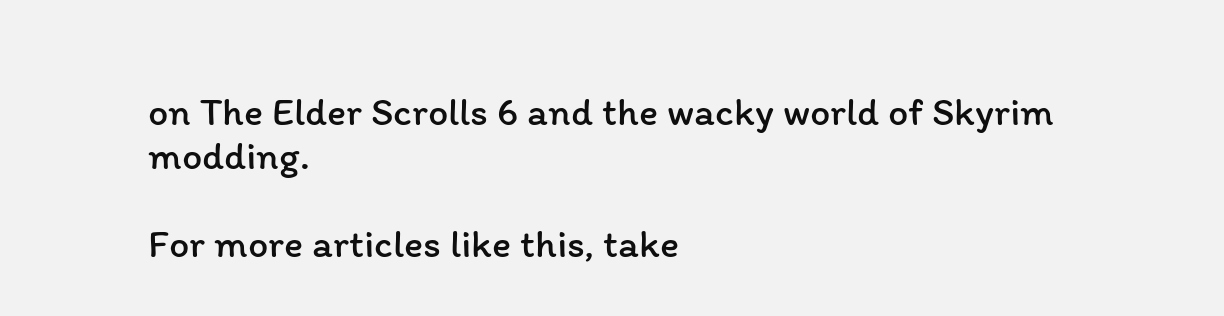on The Elder Scrolls 6 and the wacky world of Skyrim modding.

For more articles like this, take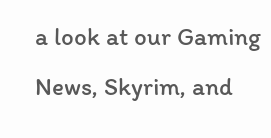a look at our Gaming News, Skyrim, and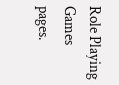Role Playing Games pages.